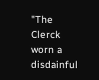"The Clerck worn a disdainful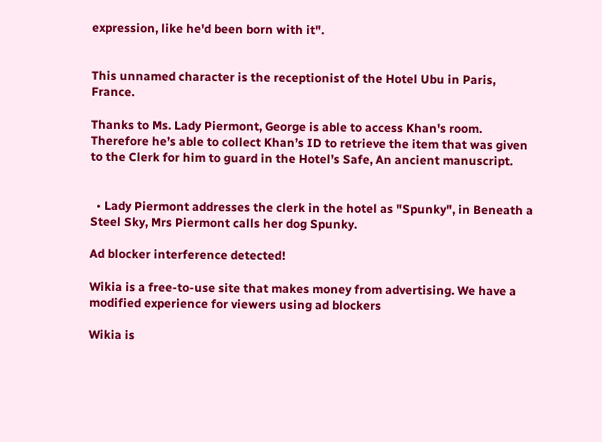expression, like he'd been born with it".


This unnamed character is the receptionist of the Hotel Ubu in Paris, France.

Thanks to Ms. Lady Piermont, George is able to access Khan's room. Therefore he’s able to collect Khan’s ID to retrieve the item that was given to the Clerk for him to guard in the Hotel’s Safe, An ancient manuscript.


  • Lady Piermont addresses the clerk in the hotel as "Spunky", in Beneath a Steel Sky, Mrs Piermont calls her dog Spunky.

Ad blocker interference detected!

Wikia is a free-to-use site that makes money from advertising. We have a modified experience for viewers using ad blockers

Wikia is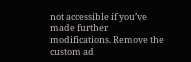not accessible if you’ve made further modifications. Remove the custom ad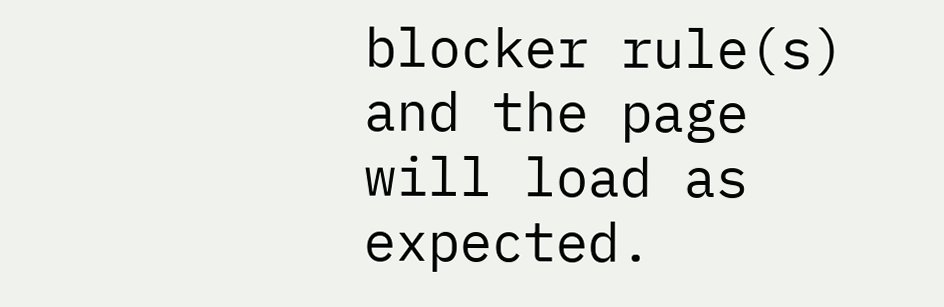blocker rule(s) and the page will load as expected.